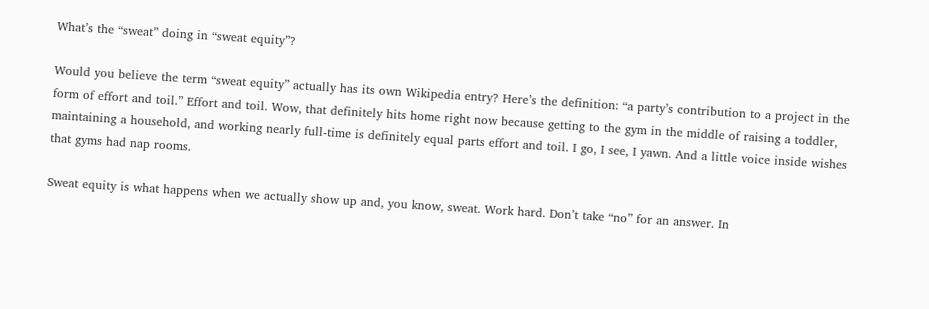What’s the “sweat” doing in “sweat equity”?

Would you believe the term “sweat equity” actually has its own Wikipedia entry? Here’s the definition: “a party’s contribution to a project in the form of effort and toil.” Effort and toil. Wow, that definitely hits home right now because getting to the gym in the middle of raising a toddler, maintaining a household, and working nearly full-time is definitely equal parts effort and toil. I go, I see, I yawn. And a little voice inside wishes that gyms had nap rooms.

Sweat equity is what happens when we actually show up and, you know, sweat. Work hard. Don’t take “no” for an answer. In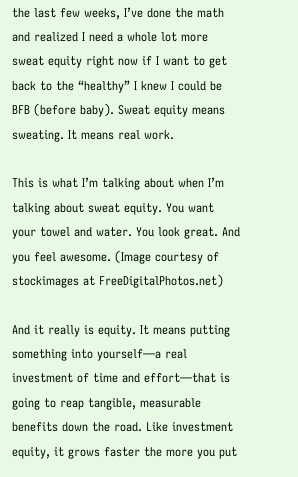the last few weeks, I’ve done the math and realized I need a whole lot more sweat equity right now if I want to get back to the “healthy” I knew I could be BFB (before baby). Sweat equity means sweating. It means real work.

This is what I’m talking about when I’m talking about sweat equity. You want your towel and water. You look great. And you feel awesome. (Image courtesy of stockimages at FreeDigitalPhotos.net)

And it really is equity. It means putting something into yourself—a real investment of time and effort—that is going to reap tangible, measurable benefits down the road. Like investment equity, it grows faster the more you put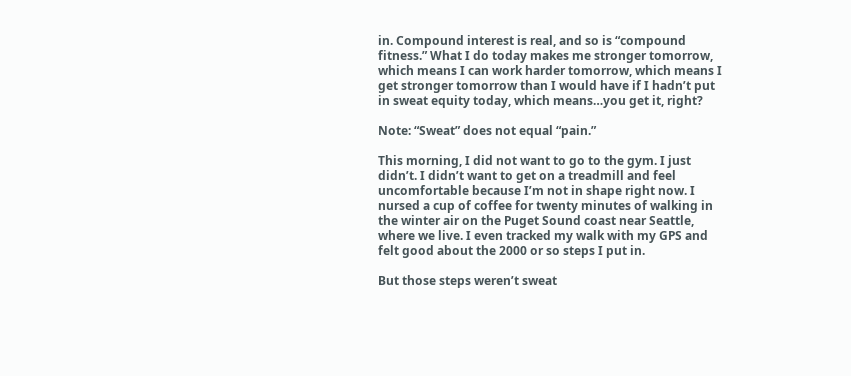in. Compound interest is real, and so is “compound fitness.” What I do today makes me stronger tomorrow, which means I can work harder tomorrow, which means I get stronger tomorrow than I would have if I hadn’t put in sweat equity today, which means…you get it, right?

Note: “Sweat” does not equal “pain.”

This morning, I did not want to go to the gym. I just didn’t. I didn’t want to get on a treadmill and feel uncomfortable because I’m not in shape right now. I nursed a cup of coffee for twenty minutes of walking in the winter air on the Puget Sound coast near Seattle, where we live. I even tracked my walk with my GPS and felt good about the 2000 or so steps I put in.

But those steps weren’t sweat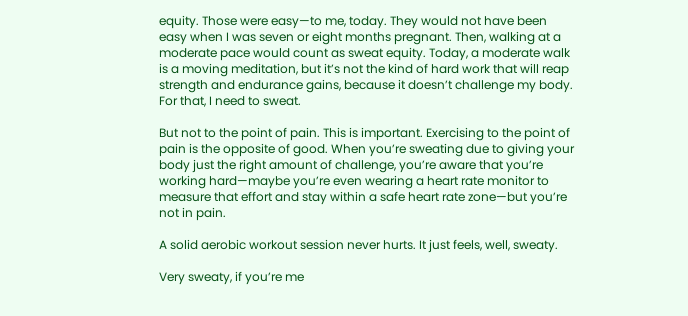equity. Those were easy—to me, today. They would not have been easy when I was seven or eight months pregnant. Then, walking at a moderate pace would count as sweat equity. Today, a moderate walk is a moving meditation, but it’s not the kind of hard work that will reap strength and endurance gains, because it doesn’t challenge my body. For that, I need to sweat.

But not to the point of pain. This is important. Exercising to the point of pain is the opposite of good. When you’re sweating due to giving your body just the right amount of challenge, you’re aware that you’re working hard—maybe you’re even wearing a heart rate monitor to measure that effort and stay within a safe heart rate zone—but you’re not in pain.

A solid aerobic workout session never hurts. It just feels, well, sweaty.

Very sweaty, if you’re me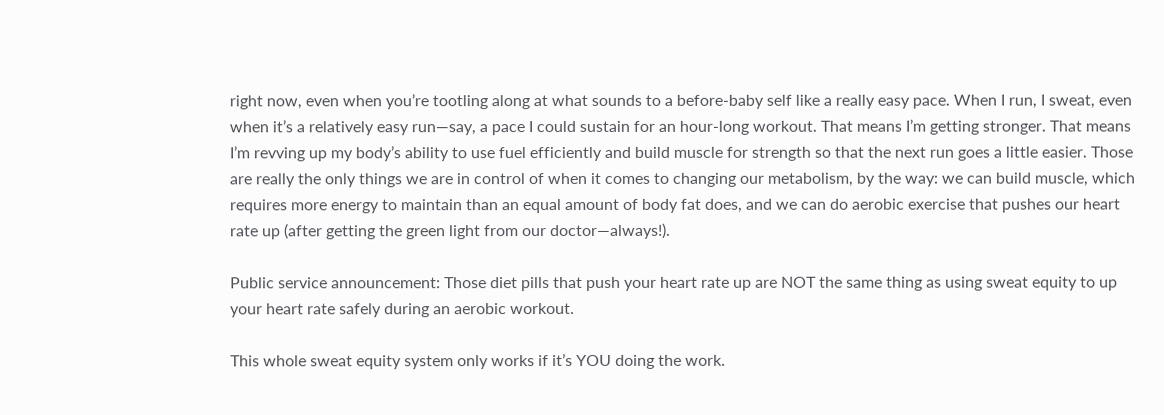right now, even when you’re tootling along at what sounds to a before-baby self like a really easy pace. When I run, I sweat, even when it’s a relatively easy run—say, a pace I could sustain for an hour-long workout. That means I’m getting stronger. That means I’m revving up my body’s ability to use fuel efficiently and build muscle for strength so that the next run goes a little easier. Those are really the only things we are in control of when it comes to changing our metabolism, by the way: we can build muscle, which requires more energy to maintain than an equal amount of body fat does, and we can do aerobic exercise that pushes our heart rate up (after getting the green light from our doctor—always!).

Public service announcement: Those diet pills that push your heart rate up are NOT the same thing as using sweat equity to up your heart rate safely during an aerobic workout.

This whole sweat equity system only works if it’s YOU doing the work.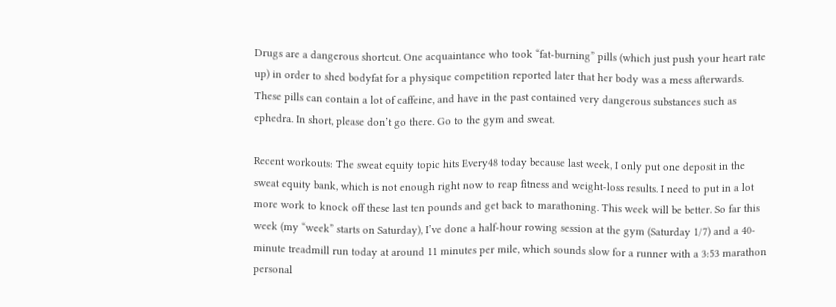Drugs are a dangerous shortcut. One acquaintance who took “fat-burning” pills (which just push your heart rate up) in order to shed bodyfat for a physique competition reported later that her body was a mess afterwards. These pills can contain a lot of caffeine, and have in the past contained very dangerous substances such as ephedra. In short, please don’t go there. Go to the gym and sweat.

Recent workouts: The sweat equity topic hits Every48 today because last week, I only put one deposit in the sweat equity bank, which is not enough right now to reap fitness and weight-loss results. I need to put in a lot more work to knock off these last ten pounds and get back to marathoning. This week will be better. So far this week (my “week” starts on Saturday), I’ve done a half-hour rowing session at the gym (Saturday 1/7) and a 40-minute treadmill run today at around 11 minutes per mile, which sounds slow for a runner with a 3:53 marathon personal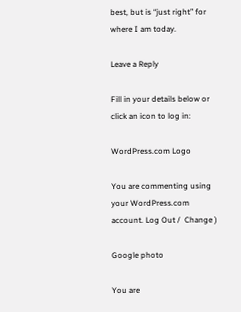best, but is “just right” for where I am today.

Leave a Reply

Fill in your details below or click an icon to log in:

WordPress.com Logo

You are commenting using your WordPress.com account. Log Out /  Change )

Google photo

You are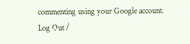commenting using your Google account. Log Out /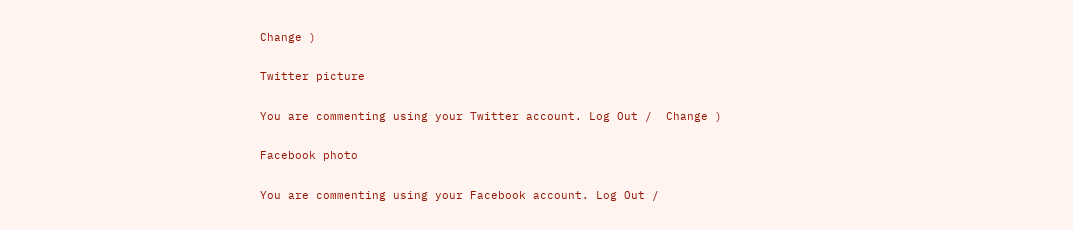Change )

Twitter picture

You are commenting using your Twitter account. Log Out /  Change )

Facebook photo

You are commenting using your Facebook account. Log Out /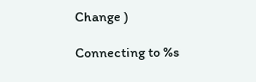Change )

Connecting to %s